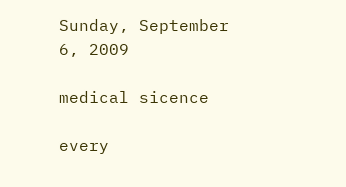Sunday, September 6, 2009

medical sicence

every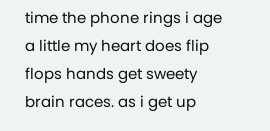time the phone rings i age a little my heart does flip flops hands get sweety brain races. as i get up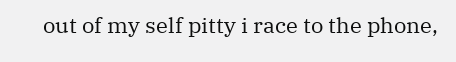out of my self pitty i race to the phone,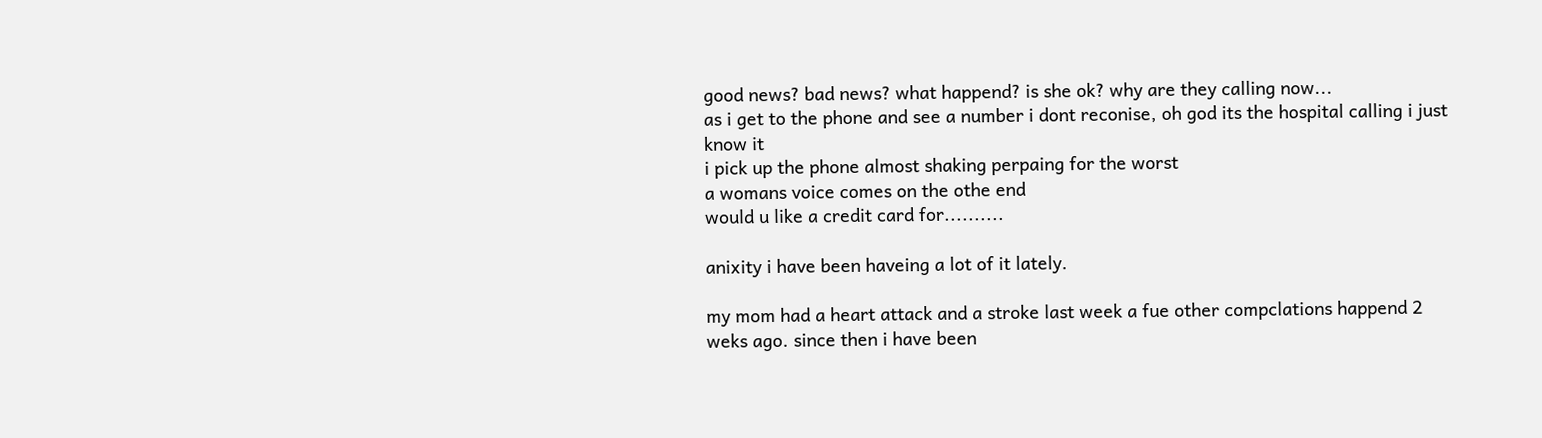good news? bad news? what happend? is she ok? why are they calling now...
as i get to the phone and see a number i dont reconise, oh god its the hospital calling i just know it
i pick up the phone almost shaking perpaing for the worst
a womans voice comes on the othe end
would u like a credit card for..........

anixity i have been haveing a lot of it lately.

my mom had a heart attack and a stroke last week a fue other compclations happend 2 weks ago. since then i have been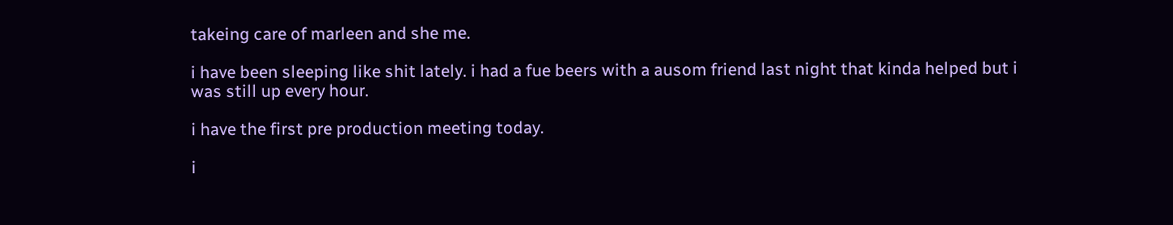takeing care of marleen and she me.

i have been sleeping like shit lately. i had a fue beers with a ausom friend last night that kinda helped but i was still up every hour.

i have the first pre production meeting today.

i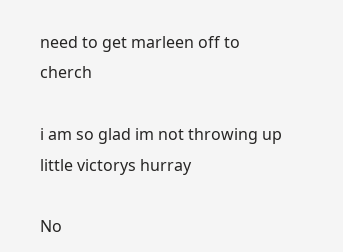need to get marleen off to cherch

i am so glad im not throwing up little victorys hurray

No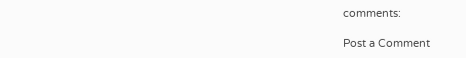comments:

Post a Comment